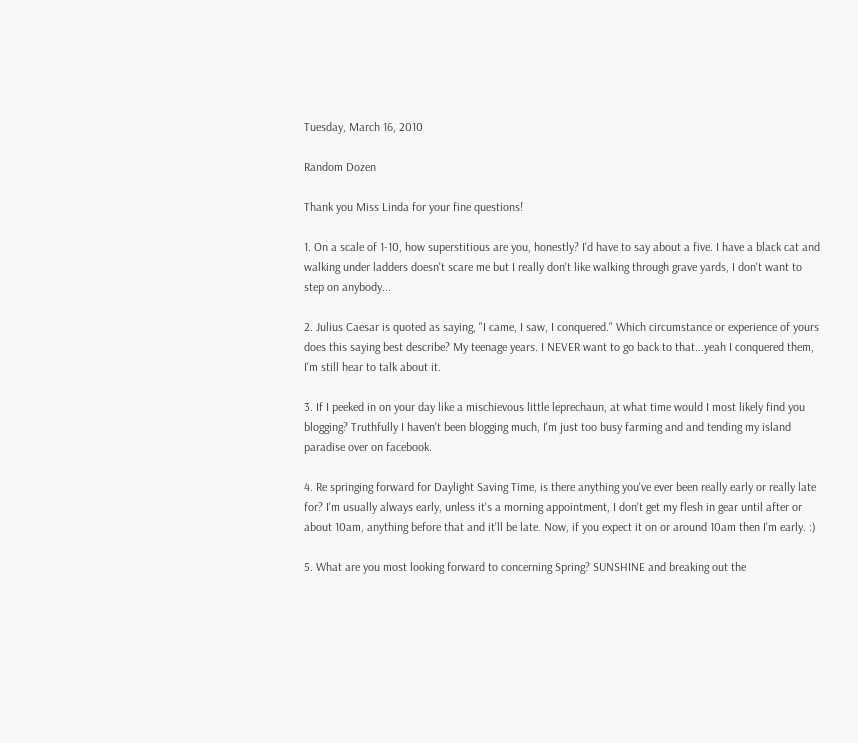Tuesday, March 16, 2010

Random Dozen

Thank you Miss Linda for your fine questions!

1. On a scale of 1-10, how superstitious are you, honestly? I'd have to say about a five. I have a black cat and walking under ladders doesn't scare me but I really don't like walking through grave yards, I don't want to step on anybody...

2. Julius Caesar is quoted as saying, "I came, I saw, I conquered." Which circumstance or experience of yours does this saying best describe? My teenage years. I NEVER want to go back to that...yeah I conquered them, I'm still hear to talk about it.

3. If I peeked in on your day like a mischievous little leprechaun, at what time would I most likely find you blogging? Truthfully I haven't been blogging much, I'm just too busy farming and and tending my island paradise over on facebook.

4. Re springing forward for Daylight Saving Time, is there anything you've ever been really early or really late for? I'm usually always early, unless it's a morning appointment, I don't get my flesh in gear until after or about 10am, anything before that and it'll be late. Now, if you expect it on or around 10am then I'm early. :)

5. What are you most looking forward to concerning Spring? SUNSHINE and breaking out the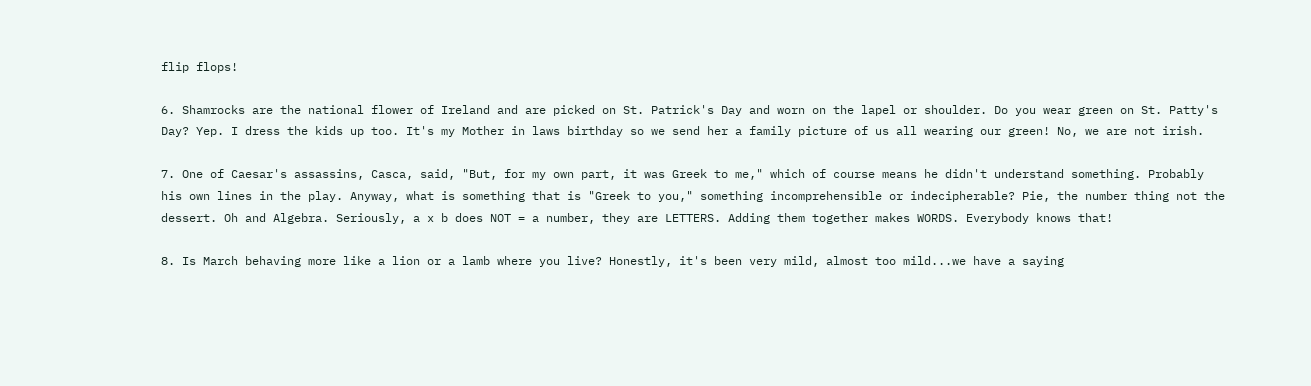flip flops!

6. Shamrocks are the national flower of Ireland and are picked on St. Patrick's Day and worn on the lapel or shoulder. Do you wear green on St. Patty's Day? Yep. I dress the kids up too. It's my Mother in laws birthday so we send her a family picture of us all wearing our green! No, we are not irish.

7. One of Caesar's assassins, Casca, said, "But, for my own part, it was Greek to me," which of course means he didn't understand something. Probably his own lines in the play. Anyway, what is something that is "Greek to you," something incomprehensible or indecipherable? Pie, the number thing not the dessert. Oh and Algebra. Seriously, a x b does NOT = a number, they are LETTERS. Adding them together makes WORDS. Everybody knows that!

8. Is March behaving more like a lion or a lamb where you live? Honestly, it's been very mild, almost too mild...we have a saying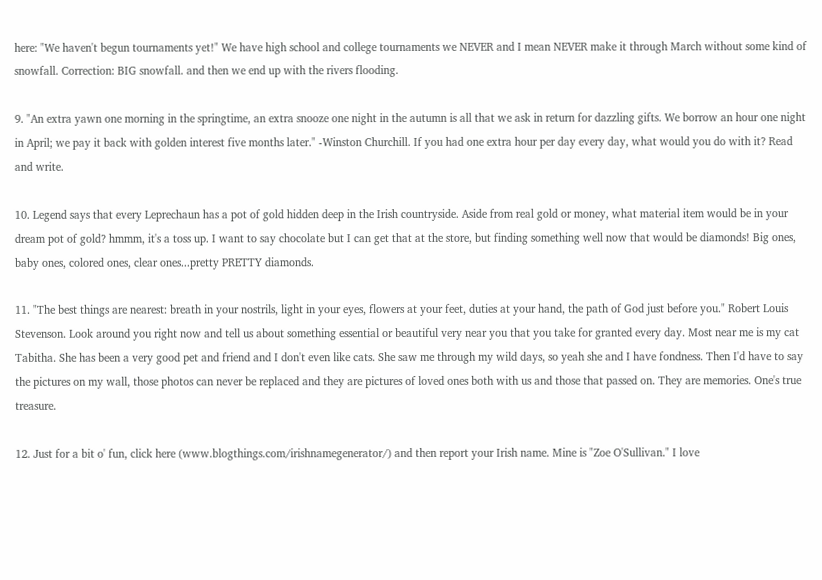here: "We haven't begun tournaments yet!" We have high school and college tournaments we NEVER and I mean NEVER make it through March without some kind of snowfall. Correction: BIG snowfall. and then we end up with the rivers flooding.

9. "An extra yawn one morning in the springtime, an extra snooze one night in the autumn is all that we ask in return for dazzling gifts. We borrow an hour one night in April; we pay it back with golden interest five months later." -Winston Churchill. If you had one extra hour per day every day, what would you do with it? Read and write.

10. Legend says that every Leprechaun has a pot of gold hidden deep in the Irish countryside. Aside from real gold or money, what material item would be in your dream pot of gold? hmmm, it's a toss up. I want to say chocolate but I can get that at the store, but finding something well now that would be diamonds! Big ones, baby ones, colored ones, clear ones...pretty PRETTY diamonds.

11. "The best things are nearest: breath in your nostrils, light in your eyes, flowers at your feet, duties at your hand, the path of God just before you." Robert Louis Stevenson. Look around you right now and tell us about something essential or beautiful very near you that you take for granted every day. Most near me is my cat Tabitha. She has been a very good pet and friend and I don't even like cats. She saw me through my wild days, so yeah she and I have fondness. Then I'd have to say the pictures on my wall, those photos can never be replaced and they are pictures of loved ones both with us and those that passed on. They are memories. One's true treasure.

12. Just for a bit o' fun, click here (www.blogthings.com/irishnamegenerator/) and then report your Irish name. Mine is "Zoe O'Sullivan." I love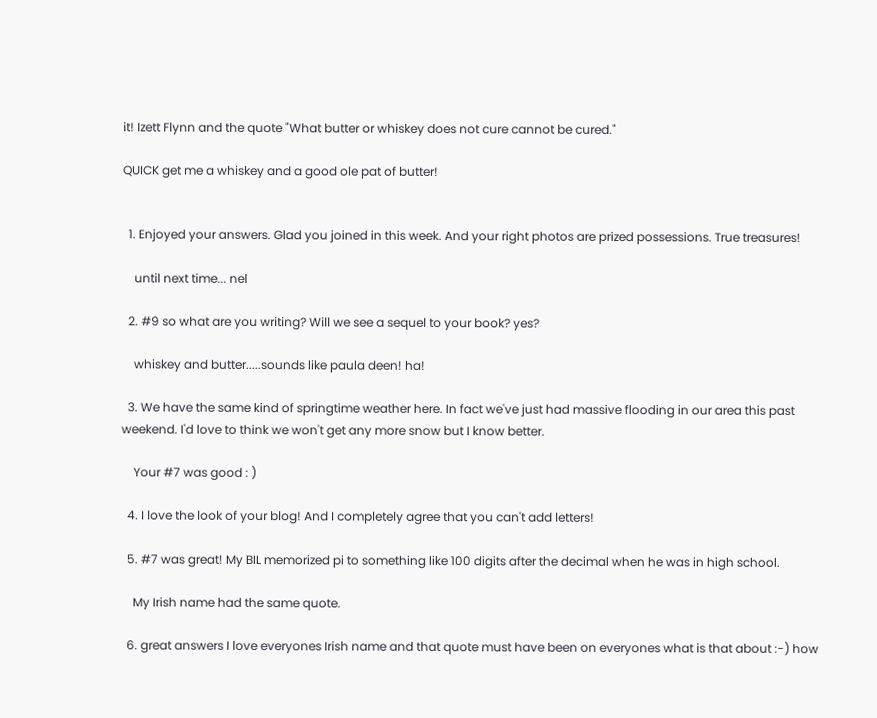it! Izett Flynn and the quote "What butter or whiskey does not cure cannot be cured."

QUICK get me a whiskey and a good ole pat of butter!


  1. Enjoyed your answers. Glad you joined in this week. And your right photos are prized possessions. True treasures!

    until next time... nel

  2. #9 so what are you writing? Will we see a sequel to your book? yes?

    whiskey and butter.....sounds like paula deen! ha!

  3. We have the same kind of springtime weather here. In fact we've just had massive flooding in our area this past weekend. I'd love to think we won't get any more snow but I know better.

    Your #7 was good : )

  4. I love the look of your blog! And I completely agree that you can't add letters!

  5. #7 was great! My BIL memorized pi to something like 100 digits after the decimal when he was in high school.

    My Irish name had the same quote.

  6. great answers I love everyones Irish name and that quote must have been on everyones what is that about :-) how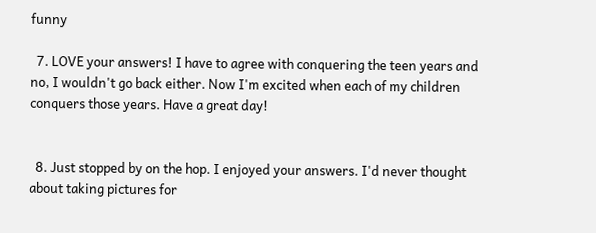funny

  7. LOVE your answers! I have to agree with conquering the teen years and no, I wouldn't go back either. Now I'm excited when each of my children conquers those years. Have a great day!


  8. Just stopped by on the hop. I enjoyed your answers. I'd never thought about taking pictures for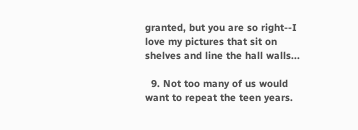granted, but you are so right--I love my pictures that sit on shelves and line the hall walls...

  9. Not too many of us would want to repeat the teen years.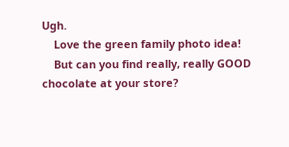Ugh.
    Love the green family photo idea!
    But can you find really, really GOOD chocolate at your store?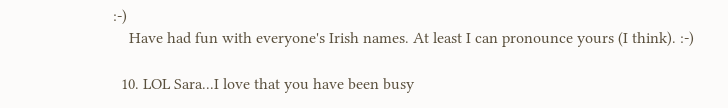:-)
    Have had fun with everyone's Irish names. At least I can pronounce yours (I think). :-)

  10. LOL Sara...I love that you have been busy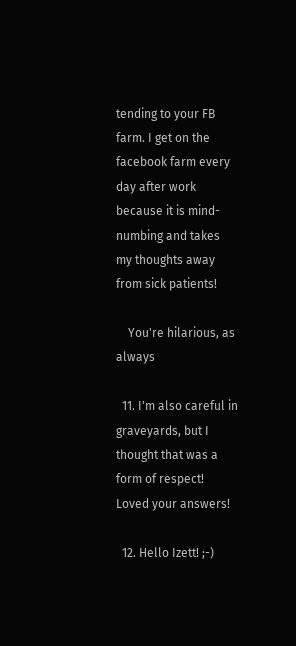tending to your FB farm. I get on the facebook farm every day after work because it is mind-numbing and takes my thoughts away from sick patients!

    You're hilarious, as always

  11. I'm also careful in graveyards, but I thought that was a form of respect! Loved your answers!

  12. Hello Izett! ;-)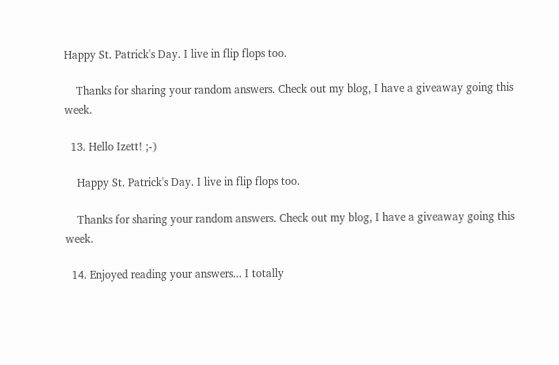Happy St. Patrick's Day. I live in flip flops too.

    Thanks for sharing your random answers. Check out my blog, I have a giveaway going this week.

  13. Hello Izett! ;-)

    Happy St. Patrick's Day. I live in flip flops too.

    Thanks for sharing your random answers. Check out my blog, I have a giveaway going this week.

  14. Enjoyed reading your answers... I totally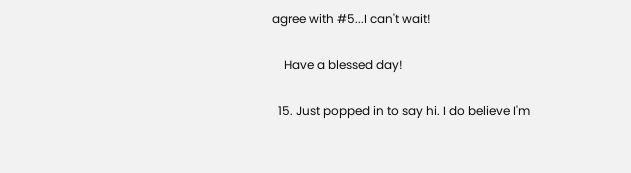agree with #5...I can't wait!

    Have a blessed day!

  15. Just popped in to say hi. I do believe I'm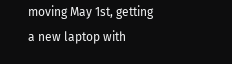moving May 1st, getting a new laptop with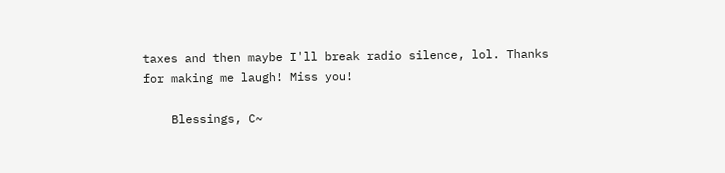taxes and then maybe I'll break radio silence, lol. Thanks for making me laugh! Miss you!

    Blessings, C~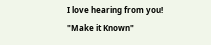I love hearing from you!
"Make it Known"